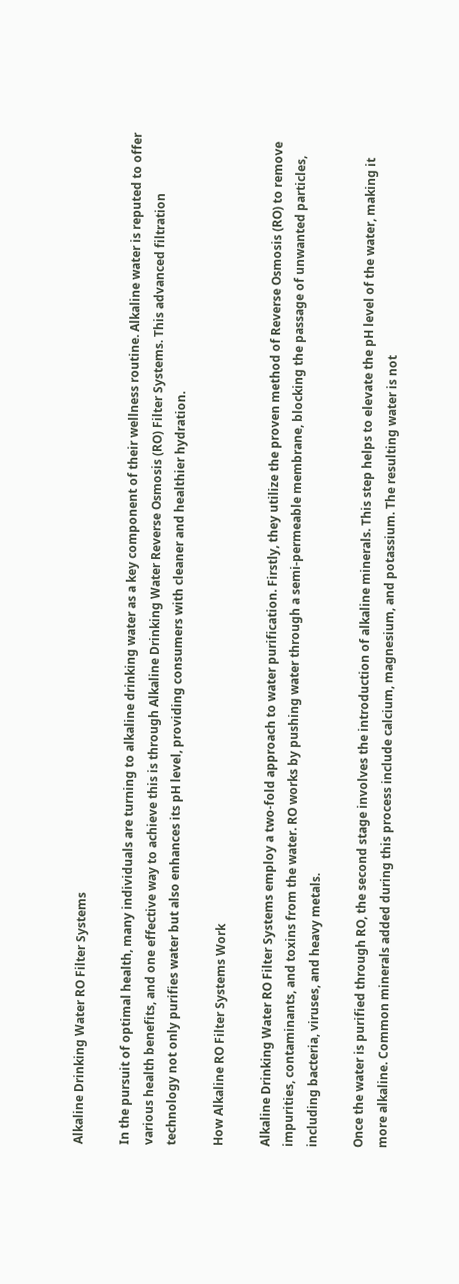Alkaline Drinking Water RO Filter Systems

In the pursuit of optimal health, many individuals are turning to alkaline drinking water as a key component of their wellness routine. Alkaline water is reputed to offer various health benefits, and one effective way to achieve this is through Alkaline Drinking Water Reverse Osmosis (RO) Filter Systems. This advanced filtration technology not only purifies water but also enhances its pH level, providing consumers with cleaner and healthier hydration.

How Alkaline RO Filter Systems Work

Alkaline Drinking Water RO Filter Systems employ a two-fold approach to water purification. Firstly, they utilize the proven method of Reverse Osmosis (RO) to remove impurities, contaminants, and toxins from the water. RO works by pushing water through a semi-permeable membrane, blocking the passage of unwanted particles, including bacteria, viruses, and heavy metals.

Once the water is purified through RO, the second stage involves the introduction of alkaline minerals. This step helps to elevate the pH level of the water, making it more alkaline. Common minerals added during this process include calcium, magnesium, and potassium. The resulting water is not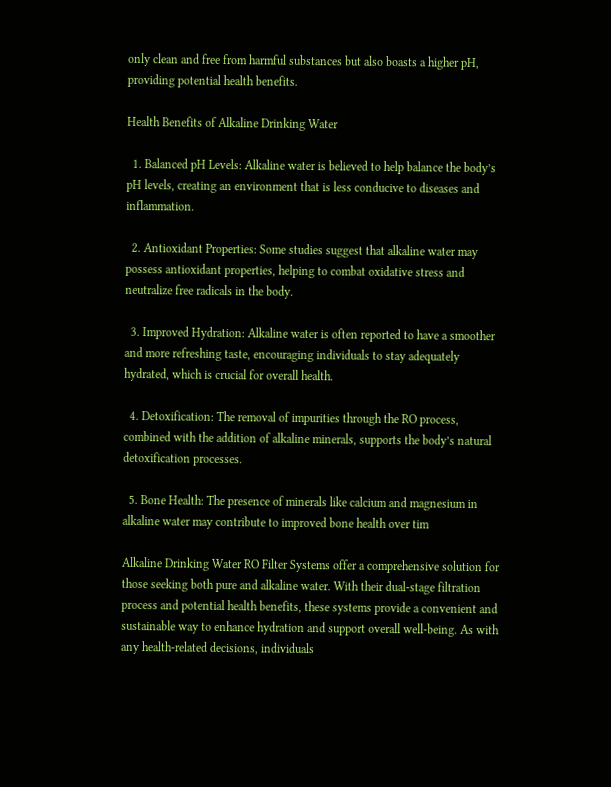only clean and free from harmful substances but also boasts a higher pH, providing potential health benefits.

Health Benefits of Alkaline Drinking Water

  1. Balanced pH Levels: Alkaline water is believed to help balance the body’s pH levels, creating an environment that is less conducive to diseases and inflammation.

  2. Antioxidant Properties: Some studies suggest that alkaline water may possess antioxidant properties, helping to combat oxidative stress and neutralize free radicals in the body.

  3. Improved Hydration: Alkaline water is often reported to have a smoother and more refreshing taste, encouraging individuals to stay adequately hydrated, which is crucial for overall health.

  4. Detoxification: The removal of impurities through the RO process, combined with the addition of alkaline minerals, supports the body’s natural detoxification processes.

  5. Bone Health: The presence of minerals like calcium and magnesium in alkaline water may contribute to improved bone health over tim

Alkaline Drinking Water RO Filter Systems offer a comprehensive solution for those seeking both pure and alkaline water. With their dual-stage filtration process and potential health benefits, these systems provide a convenient and sustainable way to enhance hydration and support overall well-being. As with any health-related decisions, individuals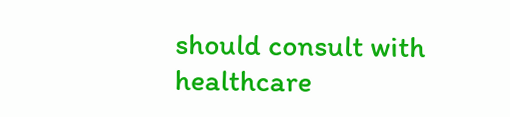should consult with healthcare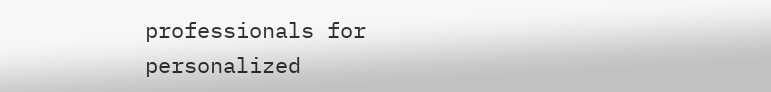professionals for personalized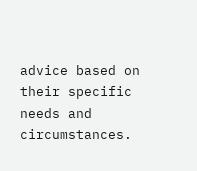advice based on their specific needs and circumstances.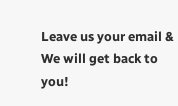Leave us your email &
We will get back to you!